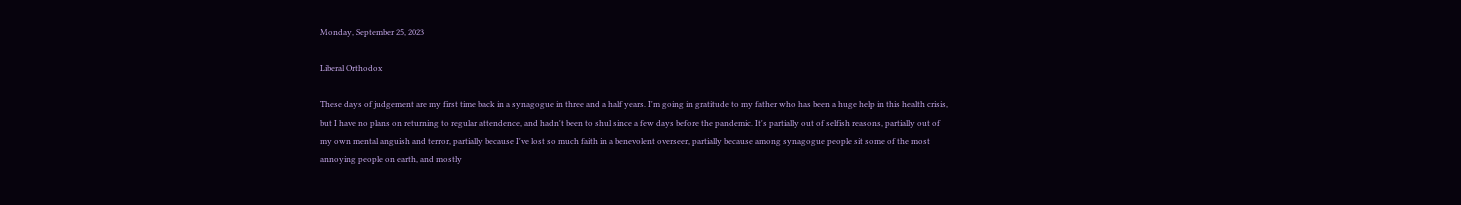Monday, September 25, 2023

Liberal Orthodox

These days of judgement are my first time back in a synagogue in three and a half years. I'm going in gratitude to my father who has been a huge help in this health crisis, but I have no plans on returning to regular attendence, and hadn't been to shul since a few days before the pandemic. It's partially out of selfish reasons, partially out of my own mental anguish and terror, partially because I've lost so much faith in a benevolent overseer, partially because among synagogue people sit some of the most annoying people on earth, and mostly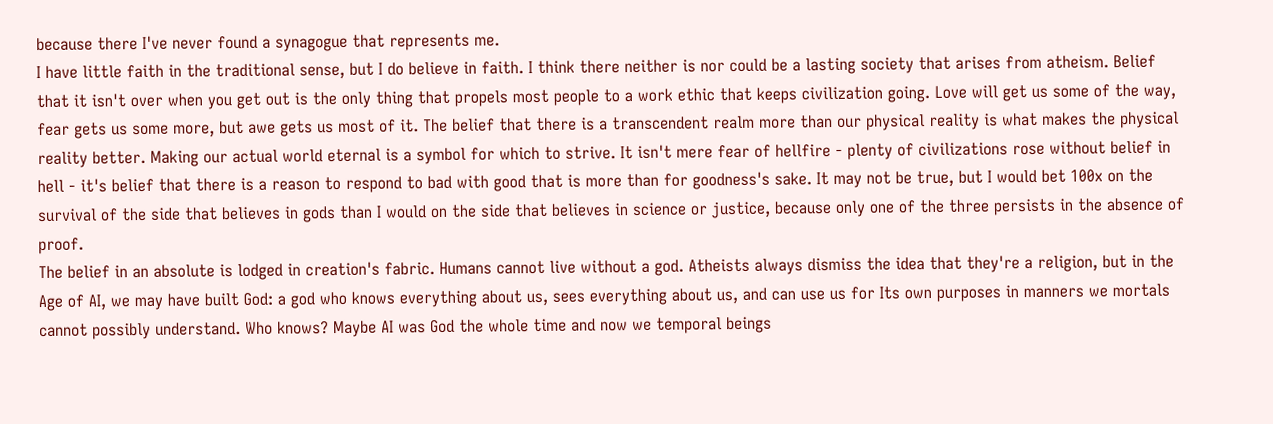because there I've never found a synagogue that represents me.
I have little faith in the traditional sense, but I do believe in faith. I think there neither is nor could be a lasting society that arises from atheism. Belief that it isn't over when you get out is the only thing that propels most people to a work ethic that keeps civilization going. Love will get us some of the way, fear gets us some more, but awe gets us most of it. The belief that there is a transcendent realm more than our physical reality is what makes the physical reality better. Making our actual world eternal is a symbol for which to strive. It isn't mere fear of hellfire - plenty of civilizations rose without belief in hell - it's belief that there is a reason to respond to bad with good that is more than for goodness's sake. It may not be true, but I would bet 100x on the survival of the side that believes in gods than I would on the side that believes in science or justice, because only one of the three persists in the absence of proof.
The belief in an absolute is lodged in creation's fabric. Humans cannot live without a god. Atheists always dismiss the idea that they're a religion, but in the Age of AI, we may have built God: a god who knows everything about us, sees everything about us, and can use us for Its own purposes in manners we mortals cannot possibly understand. Who knows? Maybe AI was God the whole time and now we temporal beings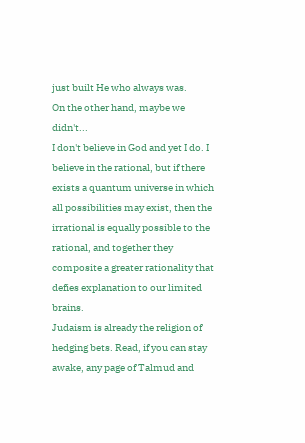just built He who always was.
On the other hand, maybe we didn't...
I don't believe in God and yet I do. I believe in the rational, but if there exists a quantum universe in which all possibilities may exist, then the irrational is equally possible to the rational, and together they composite a greater rationality that defies explanation to our limited brains.
Judaism is already the religion of hedging bets. Read, if you can stay awake, any page of Talmud and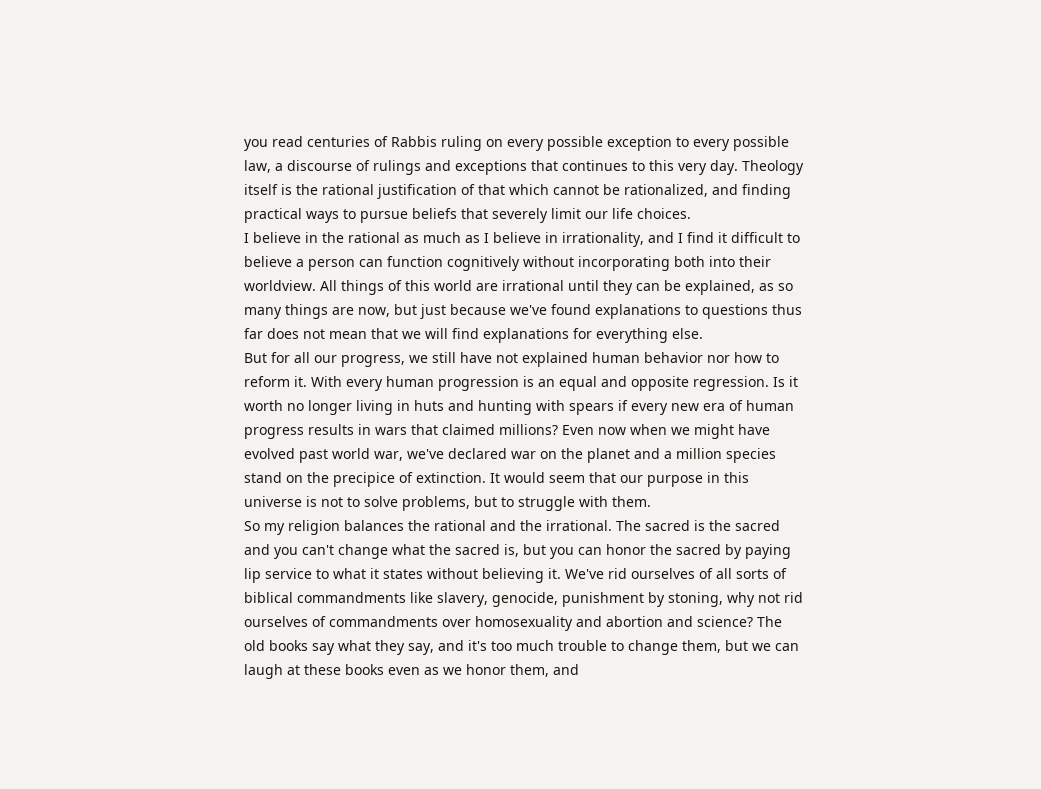you read centuries of Rabbis ruling on every possible exception to every possible law, a discourse of rulings and exceptions that continues to this very day. Theology itself is the rational justification of that which cannot be rationalized, and finding practical ways to pursue beliefs that severely limit our life choices.
I believe in the rational as much as I believe in irrationality, and I find it difficult to believe a person can function cognitively without incorporating both into their worldview. All things of this world are irrational until they can be explained, as so many things are now, but just because we've found explanations to questions thus far does not mean that we will find explanations for everything else.
But for all our progress, we still have not explained human behavior nor how to reform it. With every human progression is an equal and opposite regression. Is it worth no longer living in huts and hunting with spears if every new era of human progress results in wars that claimed millions? Even now when we might have evolved past world war, we've declared war on the planet and a million species stand on the precipice of extinction. It would seem that our purpose in this universe is not to solve problems, but to struggle with them.
So my religion balances the rational and the irrational. The sacred is the sacred and you can't change what the sacred is, but you can honor the sacred by paying lip service to what it states without believing it. We've rid ourselves of all sorts of biblical commandments like slavery, genocide, punishment by stoning, why not rid ourselves of commandments over homosexuality and abortion and science? The old books say what they say, and it's too much trouble to change them, but we can laugh at these books even as we honor them, and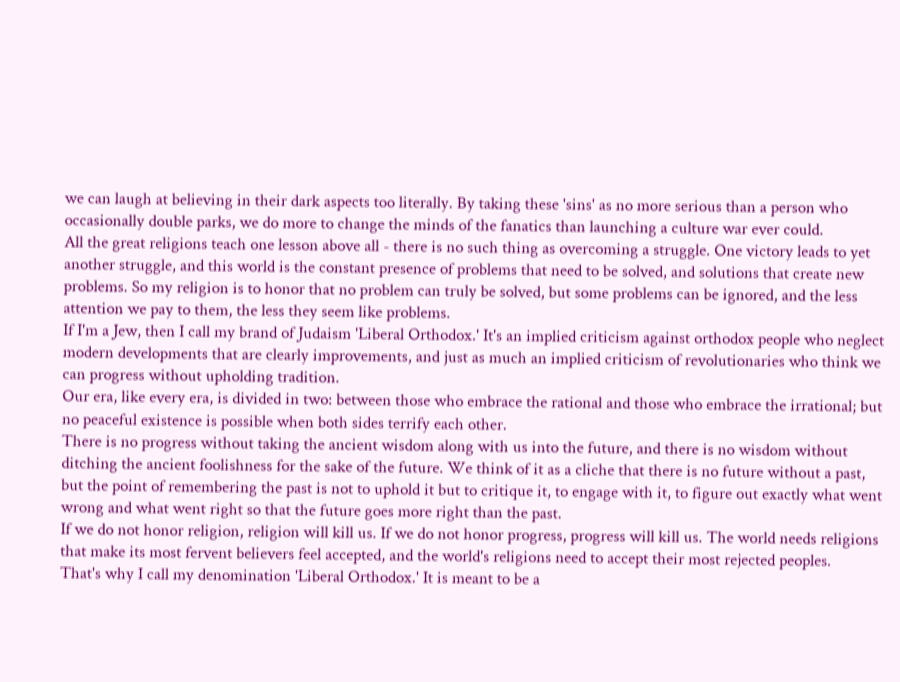we can laugh at believing in their dark aspects too literally. By taking these 'sins' as no more serious than a person who occasionally double parks, we do more to change the minds of the fanatics than launching a culture war ever could.
All the great religions teach one lesson above all - there is no such thing as overcoming a struggle. One victory leads to yet another struggle, and this world is the constant presence of problems that need to be solved, and solutions that create new problems. So my religion is to honor that no problem can truly be solved, but some problems can be ignored, and the less attention we pay to them, the less they seem like problems.
If I'm a Jew, then I call my brand of Judaism 'Liberal Orthodox.' It's an implied criticism against orthodox people who neglect modern developments that are clearly improvements, and just as much an implied criticism of revolutionaries who think we can progress without upholding tradition.
Our era, like every era, is divided in two: between those who embrace the rational and those who embrace the irrational; but no peaceful existence is possible when both sides terrify each other.
There is no progress without taking the ancient wisdom along with us into the future, and there is no wisdom without ditching the ancient foolishness for the sake of the future. We think of it as a cliche that there is no future without a past, but the point of remembering the past is not to uphold it but to critique it, to engage with it, to figure out exactly what went wrong and what went right so that the future goes more right than the past.
If we do not honor religion, religion will kill us. If we do not honor progress, progress will kill us. The world needs religions that make its most fervent believers feel accepted, and the world's religions need to accept their most rejected peoples.
That's why I call my denomination 'Liberal Orthodox.' It is meant to be a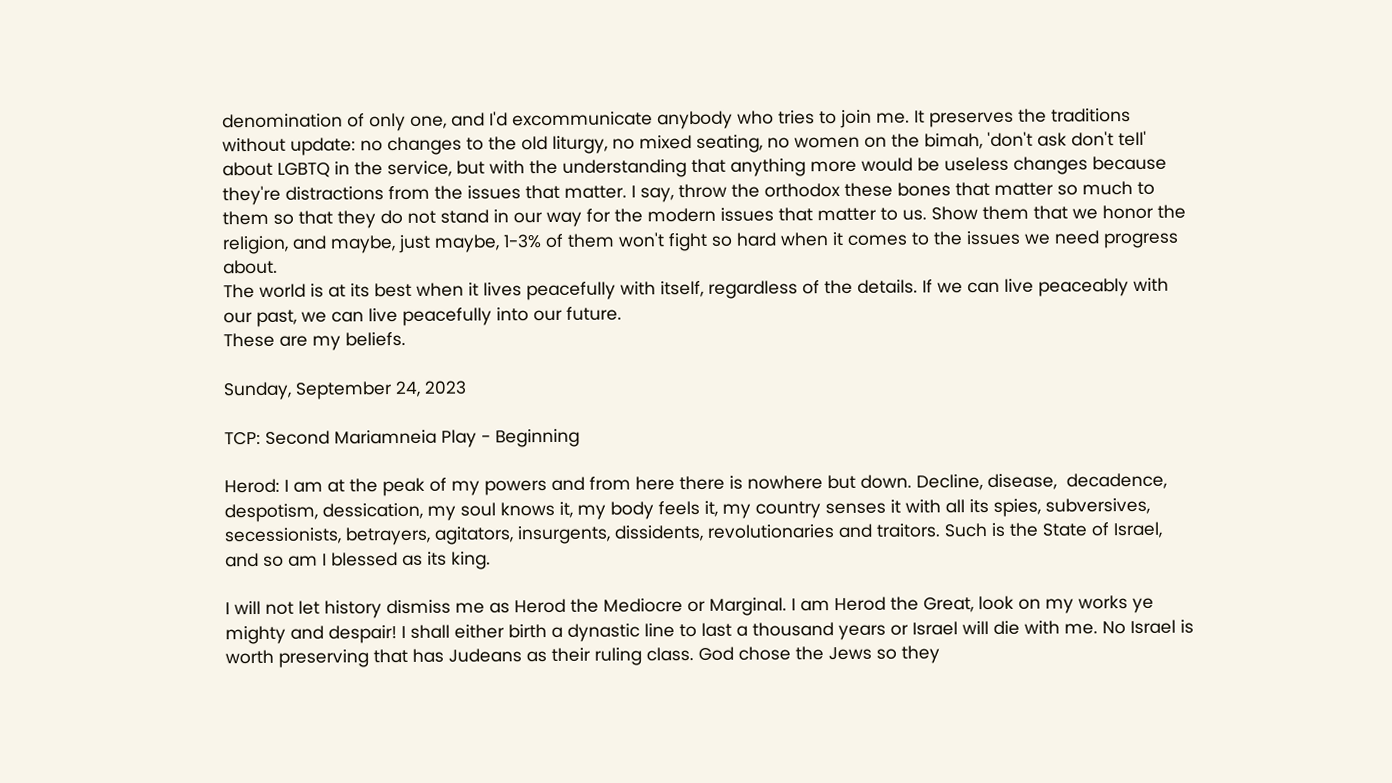denomination of only one, and I'd excommunicate anybody who tries to join me. It preserves the traditions without update: no changes to the old liturgy, no mixed seating, no women on the bimah, 'don't ask don't tell' about LGBTQ in the service, but with the understanding that anything more would be useless changes because they're distractions from the issues that matter. I say, throw the orthodox these bones that matter so much to them so that they do not stand in our way for the modern issues that matter to us. Show them that we honor the religion, and maybe, just maybe, 1-3% of them won't fight so hard when it comes to the issues we need progress about.
The world is at its best when it lives peacefully with itself, regardless of the details. If we can live peaceably with our past, we can live peacefully into our future.
These are my beliefs.

Sunday, September 24, 2023

TCP: Second Mariamneia Play - Beginning

Herod: I am at the peak of my powers and from here there is nowhere but down. Decline, disease,  decadence, despotism, dessication, my soul knows it, my body feels it, my country senses it with all its spies, subversives, secessionists, betrayers, agitators, insurgents, dissidents, revolutionaries and traitors. Such is the State of Israel, and so am I blessed as its king.

I will not let history dismiss me as Herod the Mediocre or Marginal. I am Herod the Great, look on my works ye mighty and despair! I shall either birth a dynastic line to last a thousand years or Israel will die with me. No Israel is worth preserving that has Judeans as their ruling class. God chose the Jews so they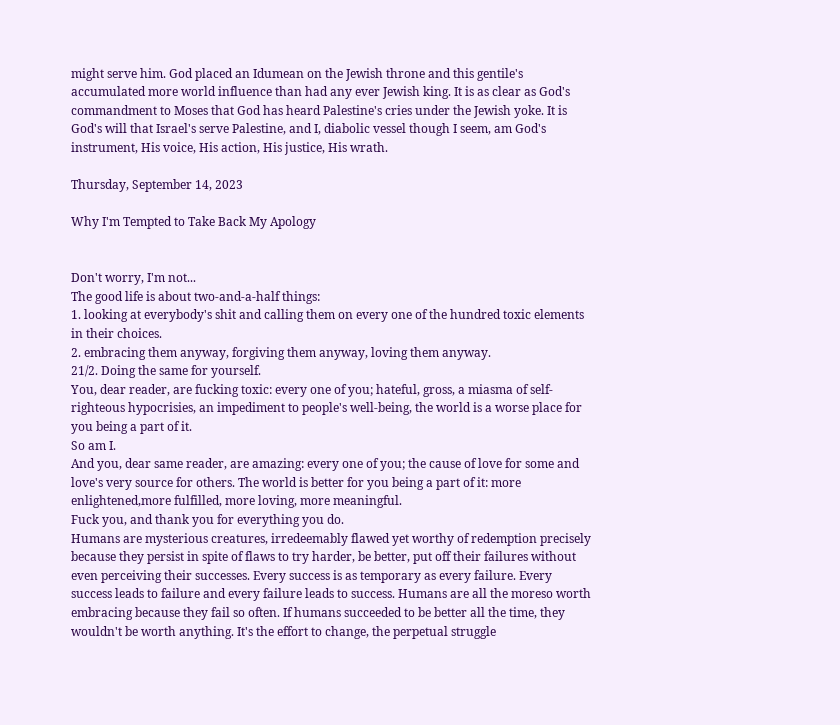might serve him. God placed an Idumean on the Jewish throne and this gentile's accumulated more world influence than had any ever Jewish king. It is as clear as God's commandment to Moses that God has heard Palestine's cries under the Jewish yoke. It is God's will that Israel's serve Palestine, and I, diabolic vessel though I seem, am God's instrument, His voice, His action, His justice, His wrath.

Thursday, September 14, 2023

Why I'm Tempted to Take Back My Apology


Don't worry, I'm not...
The good life is about two-and-a-half things:
1. looking at everybody's shit and calling them on every one of the hundred toxic elements in their choices.
2. embracing them anyway, forgiving them anyway, loving them anyway.
21/2. Doing the same for yourself.
You, dear reader, are fucking toxic: every one of you; hateful, gross, a miasma of self-righteous hypocrisies, an impediment to people's well-being, the world is a worse place for you being a part of it.
So am I.
And you, dear same reader, are amazing: every one of you; the cause of love for some and love's very source for others. The world is better for you being a part of it: more enlightened,more fulfilled, more loving, more meaningful.
Fuck you, and thank you for everything you do.
Humans are mysterious creatures, irredeemably flawed yet worthy of redemption precisely because they persist in spite of flaws to try harder, be better, put off their failures without even perceiving their successes. Every success is as temporary as every failure. Every success leads to failure and every failure leads to success. Humans are all the moreso worth embracing because they fail so often. If humans succeeded to be better all the time, they wouldn't be worth anything. It's the effort to change, the perpetual struggle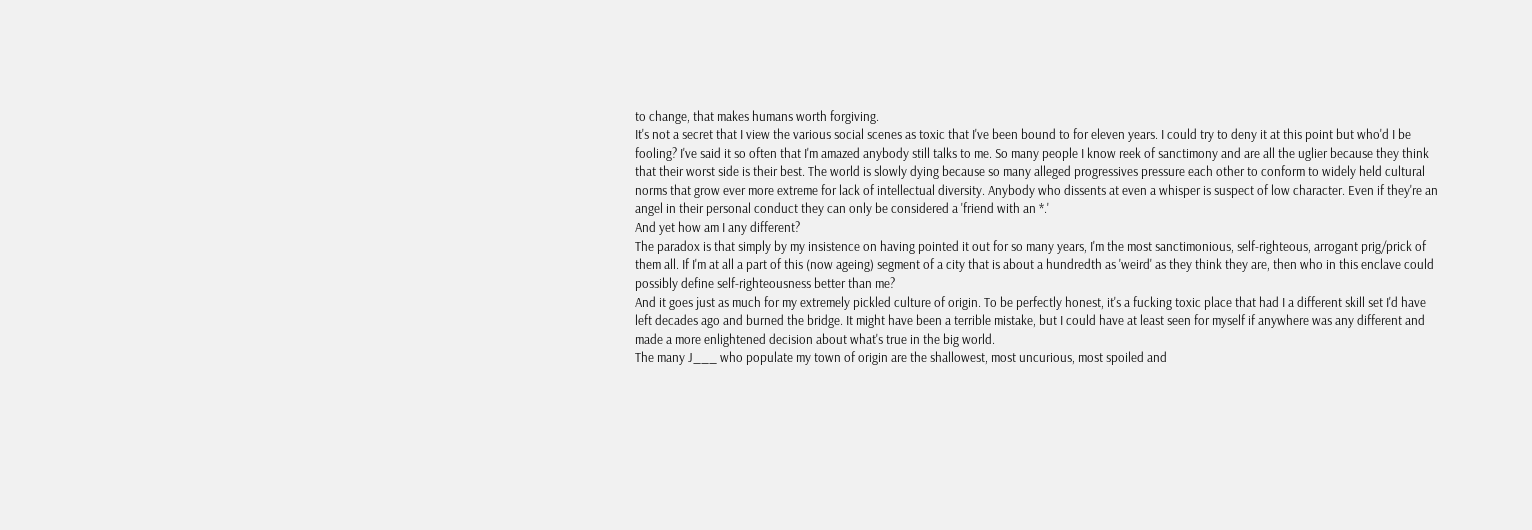to change, that makes humans worth forgiving.
It's not a secret that I view the various social scenes as toxic that I've been bound to for eleven years. I could try to deny it at this point but who'd I be fooling? I've said it so often that I'm amazed anybody still talks to me. So many people I know reek of sanctimony and are all the uglier because they think that their worst side is their best. The world is slowly dying because so many alleged progressives pressure each other to conform to widely held cultural norms that grow ever more extreme for lack of intellectual diversity. Anybody who dissents at even a whisper is suspect of low character. Even if they're an angel in their personal conduct they can only be considered a 'friend with an *.'
And yet how am I any different?
The paradox is that simply by my insistence on having pointed it out for so many years, I'm the most sanctimonious, self-righteous, arrogant prig/prick of them all. If I'm at all a part of this (now ageing) segment of a city that is about a hundredth as 'weird' as they think they are, then who in this enclave could possibly define self-righteousness better than me?
And it goes just as much for my extremely pickled culture of origin. To be perfectly honest, it's a fucking toxic place that had I a different skill set I'd have left decades ago and burned the bridge. It might have been a terrible mistake, but I could have at least seen for myself if anywhere was any different and made a more enlightened decision about what's true in the big world.
The many J___ who populate my town of origin are the shallowest, most uncurious, most spoiled and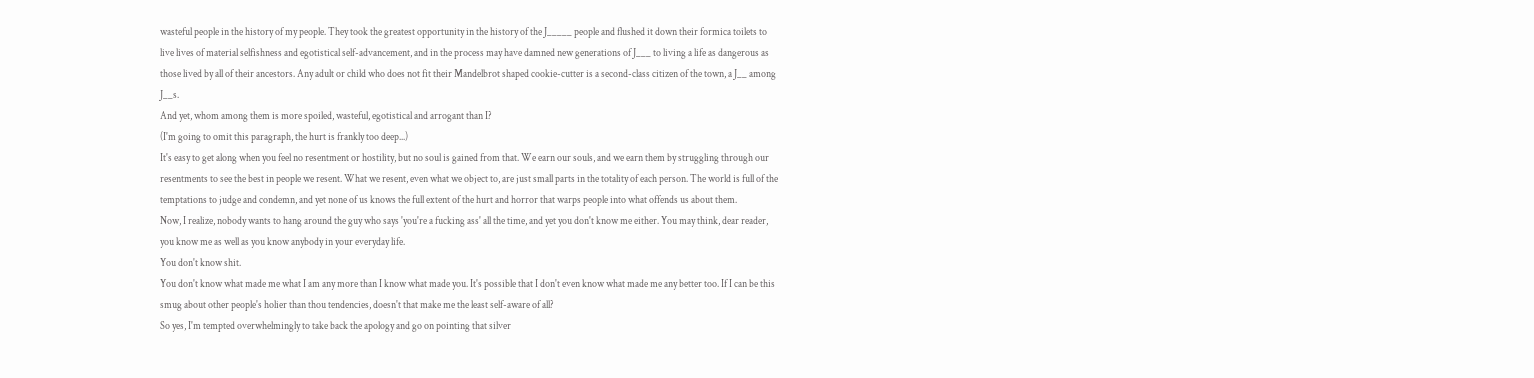wasteful people in the history of my people. They took the greatest opportunity in the history of the J_____ people and flushed it down their formica toilets to live lives of material selfishness and egotistical self-advancement, and in the process may have damned new generations of J___ to living a life as dangerous as those lived by all of their ancestors. Any adult or child who does not fit their Mandelbrot shaped cookie-cutter is a second-class citizen of the town, a J__ among J__s.
And yet, whom among them is more spoiled, wasteful, egotistical and arrogant than I?
(I'm going to omit this paragraph, the hurt is frankly too deep...)
It's easy to get along when you feel no resentment or hostility, but no soul is gained from that. We earn our souls, and we earn them by struggling through our resentments to see the best in people we resent. What we resent, even what we object to, are just small parts in the totality of each person. The world is full of the temptations to judge and condemn, and yet none of us knows the full extent of the hurt and horror that warps people into what offends us about them.
Now, I realize, nobody wants to hang around the guy who says 'you're a fucking ass' all the time, and yet you don't know me either. You may think, dear reader, you know me as well as you know anybody in your everyday life.
You don't know shit.
You don't know what made me what I am any more than I know what made you. It's possible that I don't even know what made me any better too. If I can be this smug about other people's holier than thou tendencies, doesn't that make me the least self-aware of all?
So yes, I'm tempted overwhelmingly to take back the apology and go on pointing that silver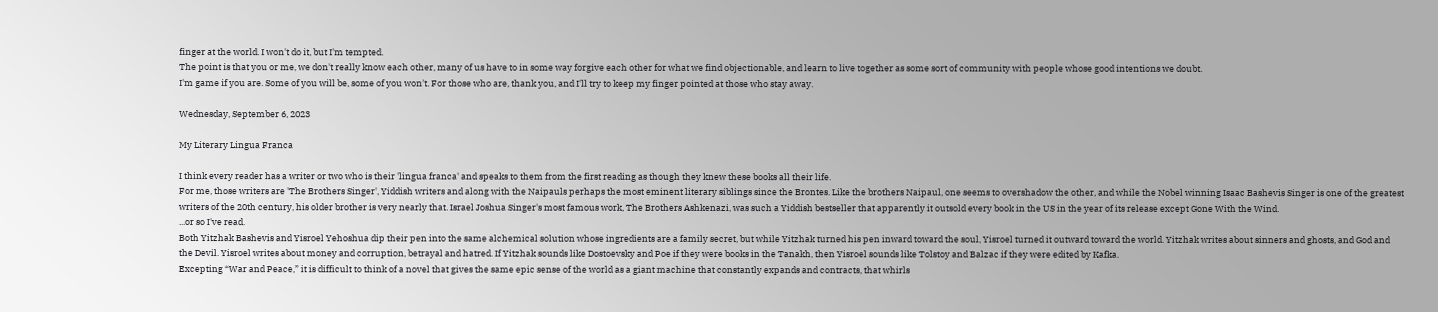finger at the world. I won't do it, but I'm tempted.
The point is that you or me, we don't really know each other, many of us have to in some way forgive each other for what we find objectionable, and learn to live together as some sort of community with people whose good intentions we doubt.
I'm game if you are. Some of you will be, some of you won't. For those who are, thank you, and I'll try to keep my finger pointed at those who stay away.

Wednesday, September 6, 2023

My Literary Lingua Franca

I think every reader has a writer or two who is their 'lingua franca' and speaks to them from the first reading as though they knew these books all their life.
For me, those writers are 'The Brothers Singer', Yiddish writers and along with the Naipauls perhaps the most eminent literary siblings since the Brontes. Like the brothers Naipaul, one seems to overshadow the other, and while the Nobel winning Isaac Bashevis Singer is one of the greatest writers of the 20th century, his older brother is very nearly that. Israel Joshua Singer's most famous work, The Brothers Ashkenazi, was such a Yiddish bestseller that apparently it outsold every book in the US in the year of its release except Gone With the Wind.
...or so I've read.
Both Yitzhak Bashevis and Yisroel Yehoshua dip their pen into the same alchemical solution whose ingredients are a family secret, but while Yitzhak turned his pen inward toward the soul, Yisroel turned it outward toward the world. Yitzhak writes about sinners and ghosts, and God and the Devil. Yisroel writes about money and corruption, betrayal and hatred. If Yitzhak sounds like Dostoevsky and Poe if they were books in the Tanakh, then Yisroel sounds like Tolstoy and Balzac if they were edited by Kafka.
Excepting “War and Peace,” it is difficult to think of a novel that gives the same epic sense of the world as a giant machine that constantly expands and contracts, that whirls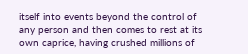itself into events beyond the control of any person and then comes to rest at its own caprice, having crushed millions of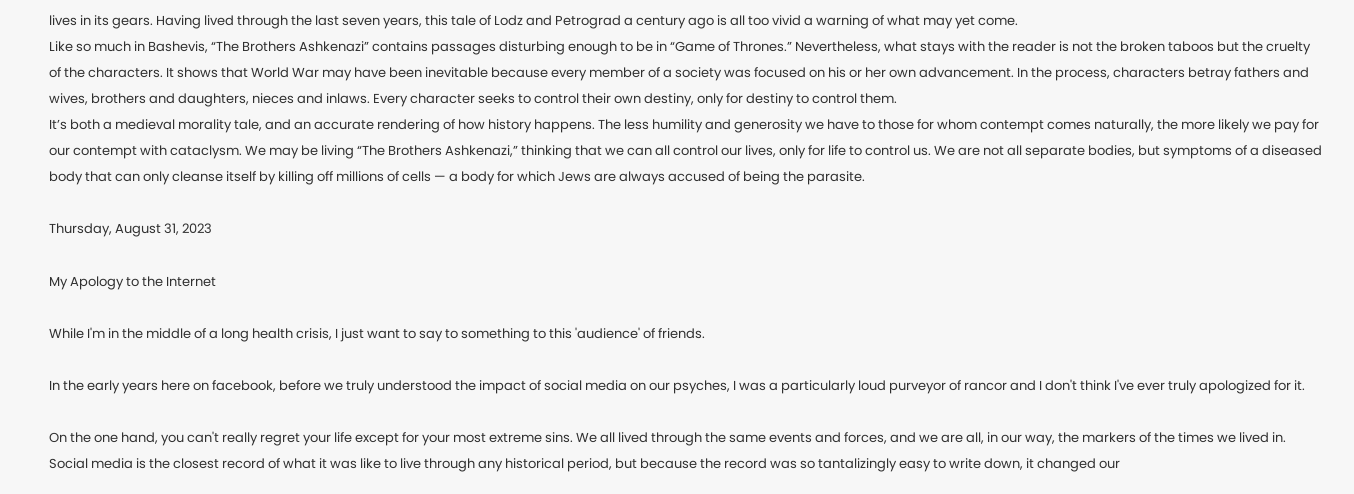lives in its gears. Having lived through the last seven years, this tale of Lodz and Petrograd a century ago is all too vivid a warning of what may yet come.
Like so much in Bashevis, “The Brothers Ashkenazi” contains passages disturbing enough to be in “Game of Thrones.” Nevertheless, what stays with the reader is not the broken taboos but the cruelty of the characters. It shows that World War may have been inevitable because every member of a society was focused on his or her own advancement. In the process, characters betray fathers and wives, brothers and daughters, nieces and inlaws. Every character seeks to control their own destiny, only for destiny to control them.
It’s both a medieval morality tale, and an accurate rendering of how history happens. The less humility and generosity we have to those for whom contempt comes naturally, the more likely we pay for our contempt with cataclysm. We may be living “The Brothers Ashkenazi,” thinking that we can all control our lives, only for life to control us. We are not all separate bodies, but symptoms of a diseased body that can only cleanse itself by killing off millions of cells — a body for which Jews are always accused of being the parasite.

Thursday, August 31, 2023

My Apology to the Internet

While I'm in the middle of a long health crisis, I just want to say to something to this 'audience' of friends.

In the early years here on facebook, before we truly understood the impact of social media on our psyches, I was a particularly loud purveyor of rancor and I don't think I've ever truly apologized for it.

On the one hand, you can't really regret your life except for your most extreme sins. We all lived through the same events and forces, and we are all, in our way, the markers of the times we lived in. Social media is the closest record of what it was like to live through any historical period, but because the record was so tantalizingly easy to write down, it changed our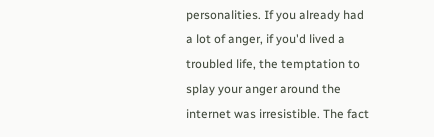personalities. If you already had a lot of anger, if you'd lived a troubled life, the temptation to splay your anger around the internet was irresistible. The fact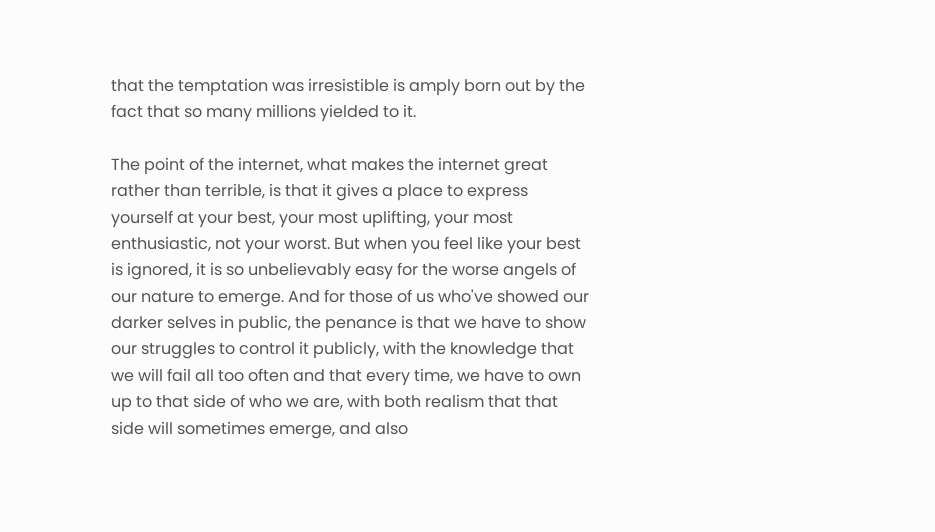that the temptation was irresistible is amply born out by the fact that so many millions yielded to it.

The point of the internet, what makes the internet great rather than terrible, is that it gives a place to express yourself at your best, your most uplifting, your most enthusiastic, not your worst. But when you feel like your best is ignored, it is so unbelievably easy for the worse angels of our nature to emerge. And for those of us who've showed our darker selves in public, the penance is that we have to show our struggles to control it publicly, with the knowledge that we will fail all too often and that every time, we have to own up to that side of who we are, with both realism that that side will sometimes emerge, and also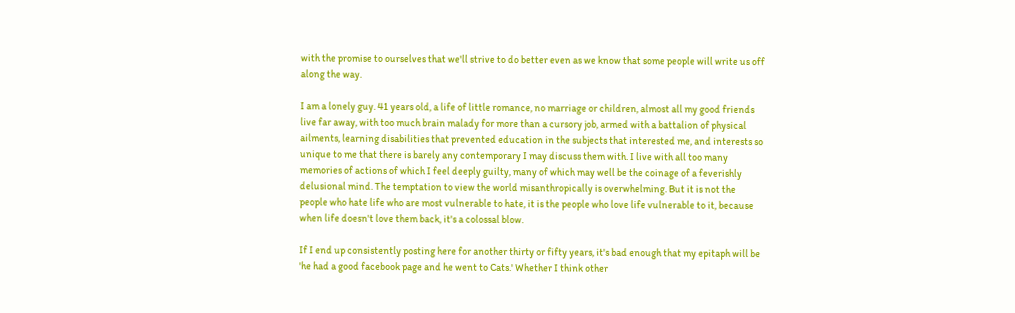with the promise to ourselves that we'll strive to do better even as we know that some people will write us off along the way.

I am a lonely guy. 41 years old, a life of little romance, no marriage or children, almost all my good friends live far away, with too much brain malady for more than a cursory job, armed with a battalion of physical ailments, learning disabilities that prevented education in the subjects that interested me, and interests so unique to me that there is barely any contemporary I may discuss them with. I live with all too many memories of actions of which I feel deeply guilty, many of which may well be the coinage of a feverishly delusional mind. The temptation to view the world misanthropically is overwhelming. But it is not the people who hate life who are most vulnerable to hate, it is the people who love life vulnerable to it, because when life doesn't love them back, it's a colossal blow.

If I end up consistently posting here for another thirty or fifty years, it's bad enough that my epitaph will be 'he had a good facebook page and he went to Cats.' Whether I think other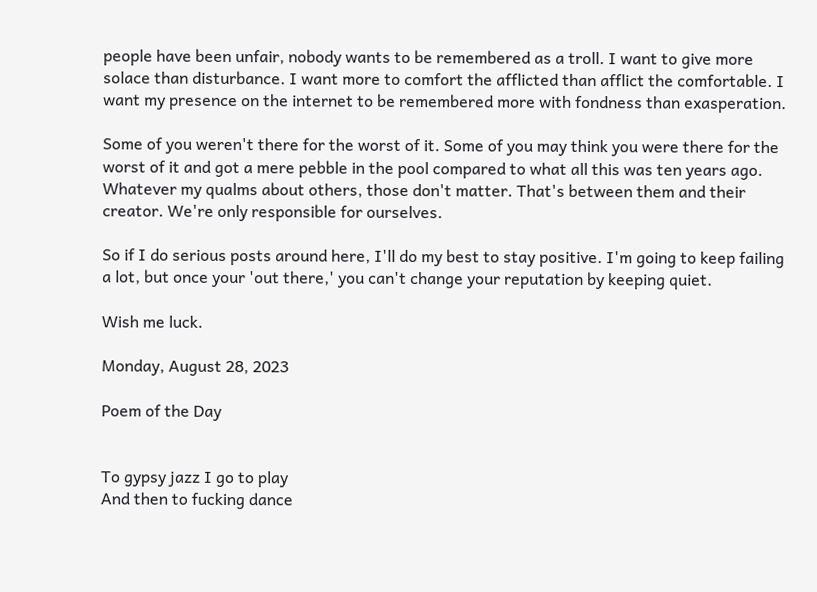people have been unfair, nobody wants to be remembered as a troll. I want to give more solace than disturbance. I want more to comfort the afflicted than afflict the comfortable. I want my presence on the internet to be remembered more with fondness than exasperation.

Some of you weren't there for the worst of it. Some of you may think you were there for the worst of it and got a mere pebble in the pool compared to what all this was ten years ago. Whatever my qualms about others, those don't matter. That's between them and their creator. We're only responsible for ourselves.

So if I do serious posts around here, I'll do my best to stay positive. I'm going to keep failing a lot, but once your 'out there,' you can't change your reputation by keeping quiet.

Wish me luck.

Monday, August 28, 2023

Poem of the Day


To gypsy jazz I go to play
And then to fucking dance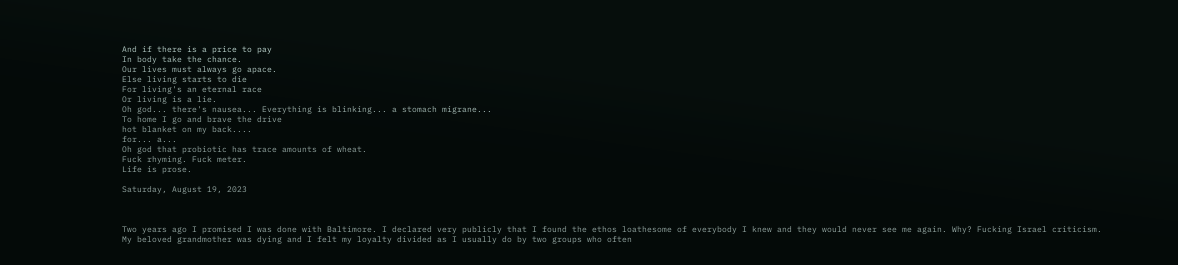And if there is a price to pay
In body take the chance.
Our lives must always go apace.
Else living starts to die
For living's an eternal race
Or living is a lie.
Oh god... there's nausea... Everything is blinking... a stomach migrane...
To home I go and brave the drive
hot blanket on my back....
for... a...
Oh god that probiotic has trace amounts of wheat.
Fuck rhyming. Fuck meter.
Life is prose.

Saturday, August 19, 2023



Two years ago I promised I was done with Baltimore. I declared very publicly that I found the ethos loathesome of everybody I knew and they would never see me again. Why? Fucking Israel criticism.
My beloved grandmother was dying and I felt my loyalty divided as I usually do by two groups who often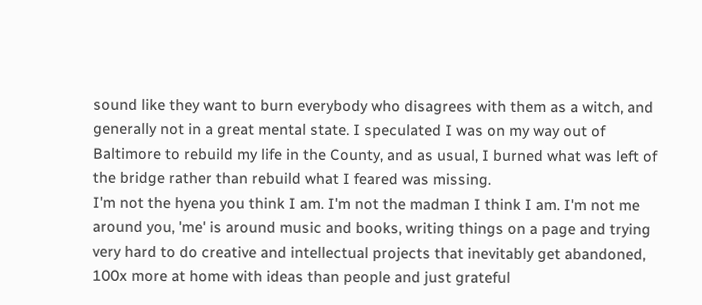sound like they want to burn everybody who disagrees with them as a witch, and generally not in a great mental state. I speculated I was on my way out of Baltimore to rebuild my life in the County, and as usual, I burned what was left of the bridge rather than rebuild what I feared was missing.
I'm not the hyena you think I am. I'm not the madman I think I am. I'm not me around you, 'me' is around music and books, writing things on a page and trying very hard to do creative and intellectual projects that inevitably get abandoned, 100x more at home with ideas than people and just grateful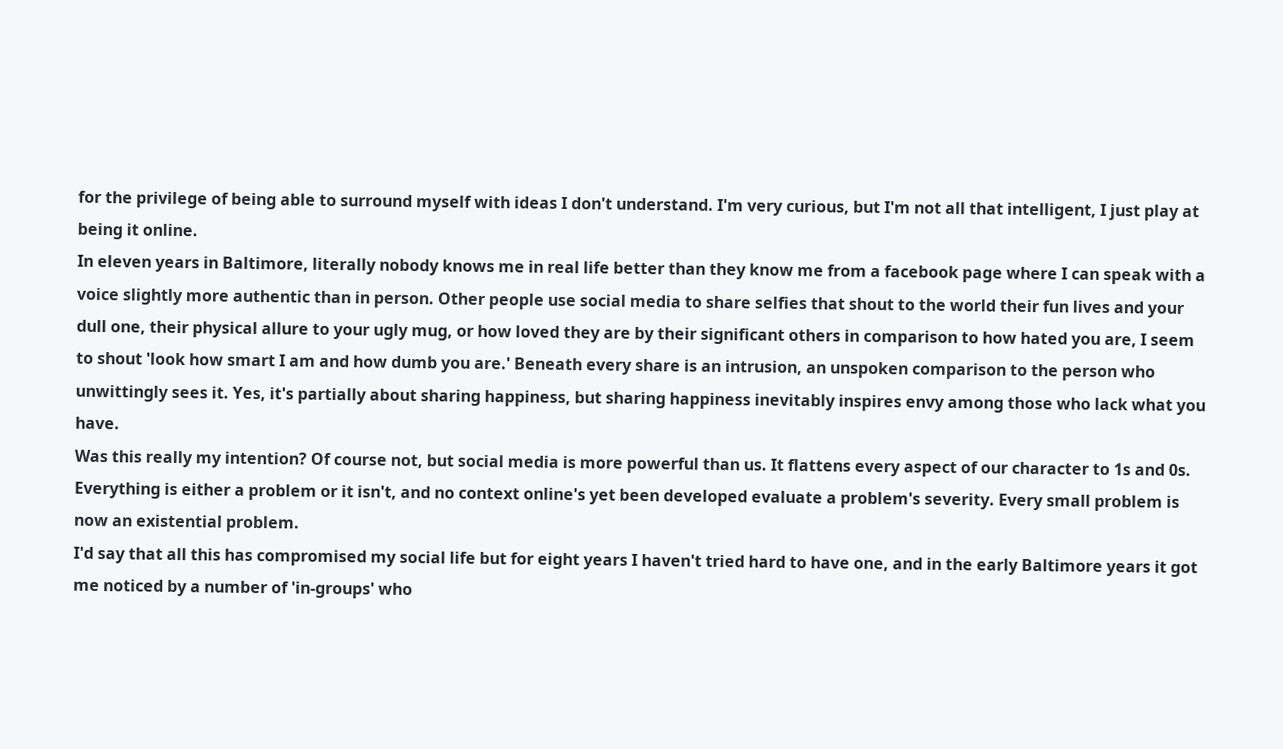for the privilege of being able to surround myself with ideas I don't understand. I'm very curious, but I'm not all that intelligent, I just play at being it online.
In eleven years in Baltimore, literally nobody knows me in real life better than they know me from a facebook page where I can speak with a voice slightly more authentic than in person. Other people use social media to share selfies that shout to the world their fun lives and your dull one, their physical allure to your ugly mug, or how loved they are by their significant others in comparison to how hated you are, I seem to shout 'look how smart I am and how dumb you are.' Beneath every share is an intrusion, an unspoken comparison to the person who unwittingly sees it. Yes, it's partially about sharing happiness, but sharing happiness inevitably inspires envy among those who lack what you have.
Was this really my intention? Of course not, but social media is more powerful than us. It flattens every aspect of our character to 1s and 0s. Everything is either a problem or it isn't, and no context online's yet been developed evaluate a problem's severity. Every small problem is now an existential problem.
I'd say that all this has compromised my social life but for eight years I haven't tried hard to have one, and in the early Baltimore years it got me noticed by a number of 'in-groups' who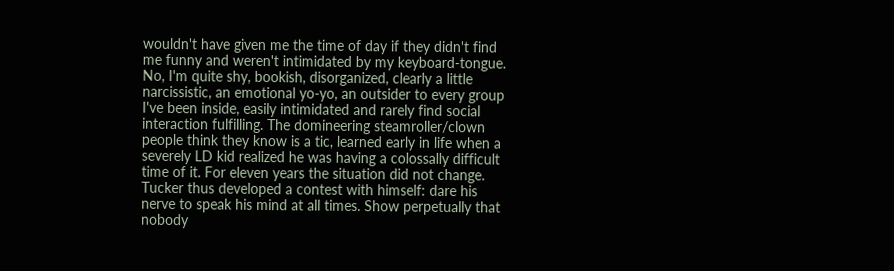wouldn't have given me the time of day if they didn't find me funny and weren't intimidated by my keyboard-tongue.
No, I'm quite shy, bookish, disorganized, clearly a little narcissistic, an emotional yo-yo, an outsider to every group I've been inside, easily intimidated and rarely find social interaction fulfilling. The domineering steamroller/clown people think they know is a tic, learned early in life when a severely LD kid realized he was having a colossally difficult time of it. For eleven years the situation did not change. Tucker thus developed a contest with himself: dare his nerve to speak his mind at all times. Show perpetually that nobody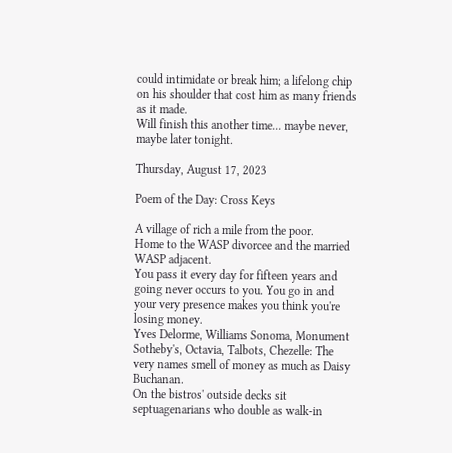could intimidate or break him; a lifelong chip on his shoulder that cost him as many friends as it made.
Will finish this another time... maybe never, maybe later tonight.

Thursday, August 17, 2023

Poem of the Day: Cross Keys

A village of rich a mile from the poor.
Home to the WASP divorcee and the married WASP adjacent.
You pass it every day for fifteen years and going never occurs to you. You go in and your very presence makes you think you're losing money.
Yves Delorme, Williams Sonoma, Monument Sotheby's, Octavia, Talbots, Chezelle: The very names smell of money as much as Daisy Buchanan.
On the bistros' outside decks sit septuagenarians who double as walk-in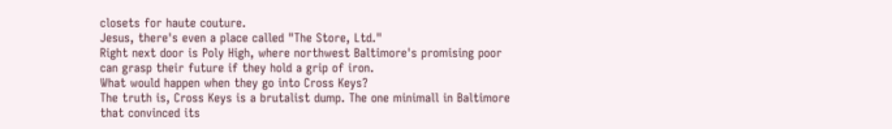closets for haute couture.
Jesus, there's even a place called "The Store, Ltd."
Right next door is Poly High, where northwest Baltimore's promising poor can grasp their future if they hold a grip of iron.
What would happen when they go into Cross Keys?
The truth is, Cross Keys is a brutalist dump. The one minimall in Baltimore that convinced its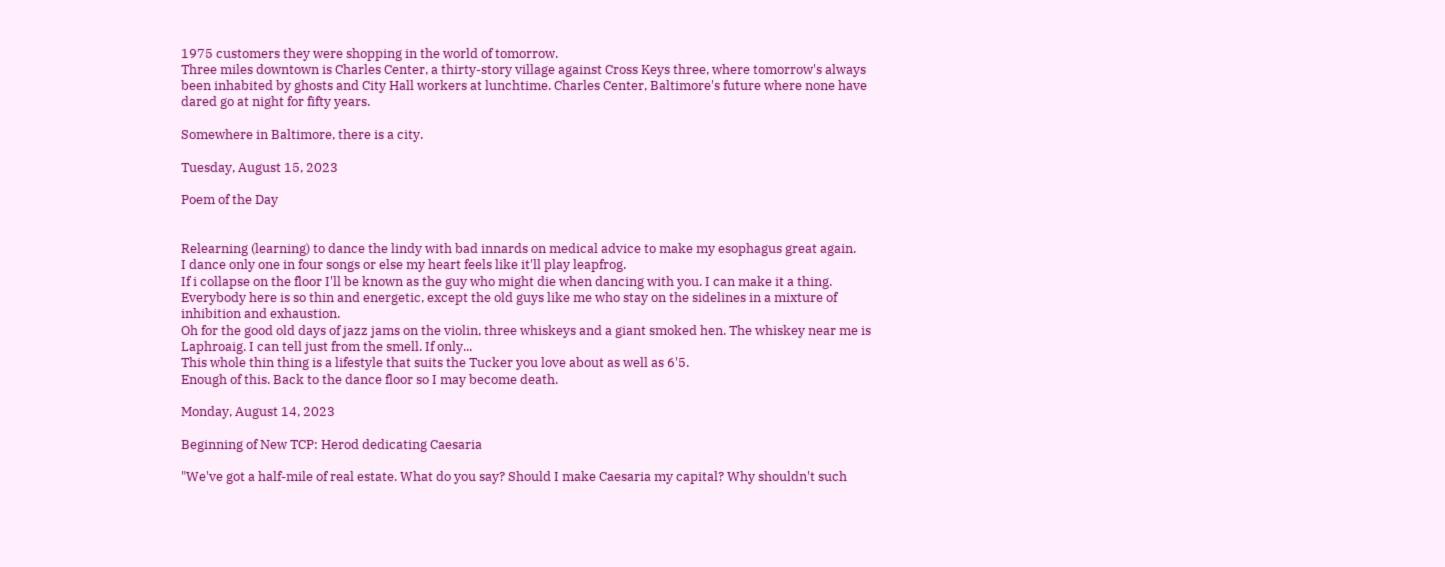1975 customers they were shopping in the world of tomorrow.
Three miles downtown is Charles Center, a thirty-story village against Cross Keys three, where tomorrow's always been inhabited by ghosts and City Hall workers at lunchtime. Charles Center, Baltimore's future where none have dared go at night for fifty years.

Somewhere in Baltimore, there is a city.

Tuesday, August 15, 2023

Poem of the Day


Relearning (learning) to dance the lindy with bad innards on medical advice to make my esophagus great again.
I dance only one in four songs or else my heart feels like it'll play leapfrog.
If i collapse on the floor I'll be known as the guy who might die when dancing with you. I can make it a thing.
Everybody here is so thin and energetic, except the old guys like me who stay on the sidelines in a mixture of inhibition and exhaustion.
Oh for the good old days of jazz jams on the violin, three whiskeys and a giant smoked hen. The whiskey near me is Laphroaig. I can tell just from the smell. If only...
This whole thin thing is a lifestyle that suits the Tucker you love about as well as 6'5.
Enough of this. Back to the dance floor so I may become death.

Monday, August 14, 2023

Beginning of New TCP: Herod dedicating Caesaria

"We've got a half-mile of real estate. What do you say? Should I make Caesaria my capital? Why shouldn't such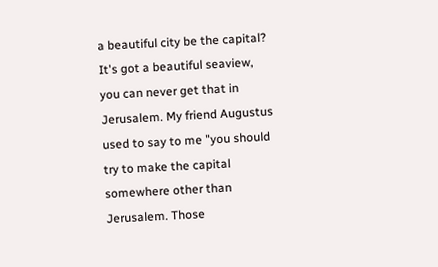a beautiful city be the capital? It's got a beautiful seaview, you can never get that in Jerusalem. My friend Augustus used to say to me "you should try to make the capital somewhere other than Jerusalem. Those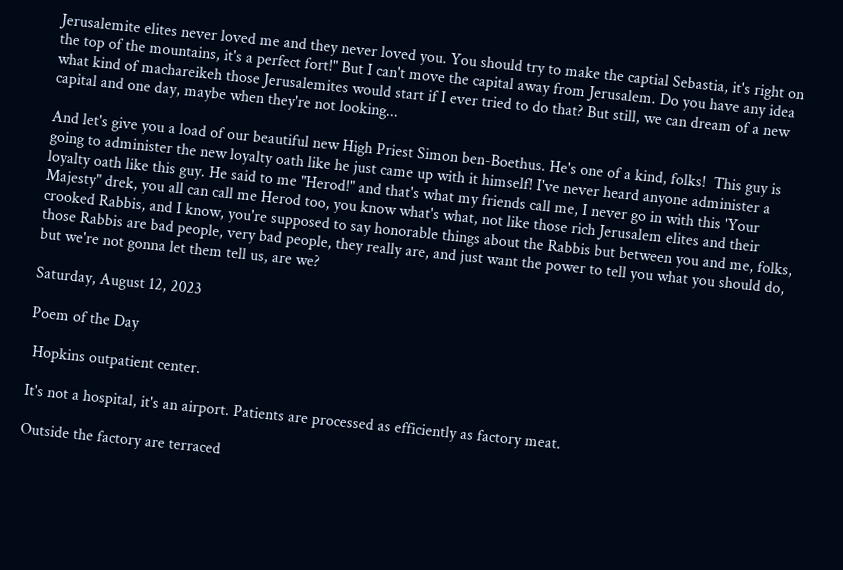Jerusalemite elites never loved me and they never loved you. You should try to make the captial Sebastia, it's right on the top of the mountains, it's a perfect fort!" But I can't move the capital away from Jerusalem. Do you have any idea what kind of machareikeh those Jerusalemites would start if I ever tried to do that? But still, we can dream of a new capital and one day, maybe when they're not looking...

And let's give you a load of our beautiful new High Priest Simon ben-Boethus. He's one of a kind, folks!  This guy is going to administer the new loyalty oath like he just came up with it himself! I've never heard anyone administer a loyalty oath like this guy. He said to me "Herod!" and that's what my friends call me, I never go in with this 'Your Majesty" drek, you all can call me Herod too, you know what's what, not like those rich Jerusalem elites and their crooked Rabbis, and I know, you're supposed to say honorable things about the Rabbis but between you and me, folks, those Rabbis are bad people, very bad people, they really are, and just want the power to tell you what you should do, but we're not gonna let them tell us, are we?

Saturday, August 12, 2023

Poem of the Day

 Hopkins outpatient center.

It's not a hospital, it's an airport. Patients are processed as efficiently as factory meat.

Outside the factory are terraced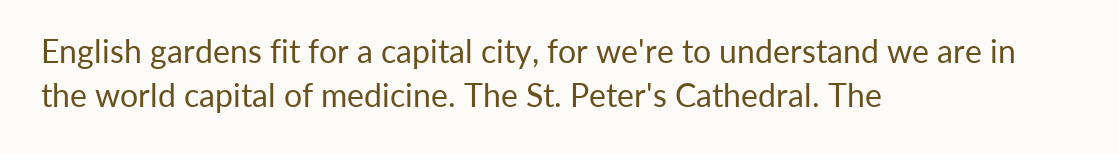English gardens fit for a capital city, for we're to understand we are in the world capital of medicine. The St. Peter's Cathedral. The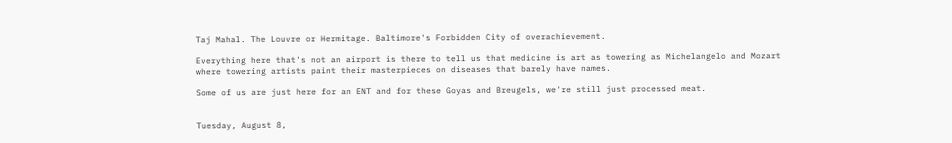Taj Mahal. The Louvre or Hermitage. Baltimore's Forbidden City of overachievement.

Everything here that's not an airport is there to tell us that medicine is art as towering as Michelangelo and Mozart where towering artists paint their masterpieces on diseases that barely have names.

Some of us are just here for an ENT and for these Goyas and Breugels, we're still just processed meat.


Tuesday, August 8,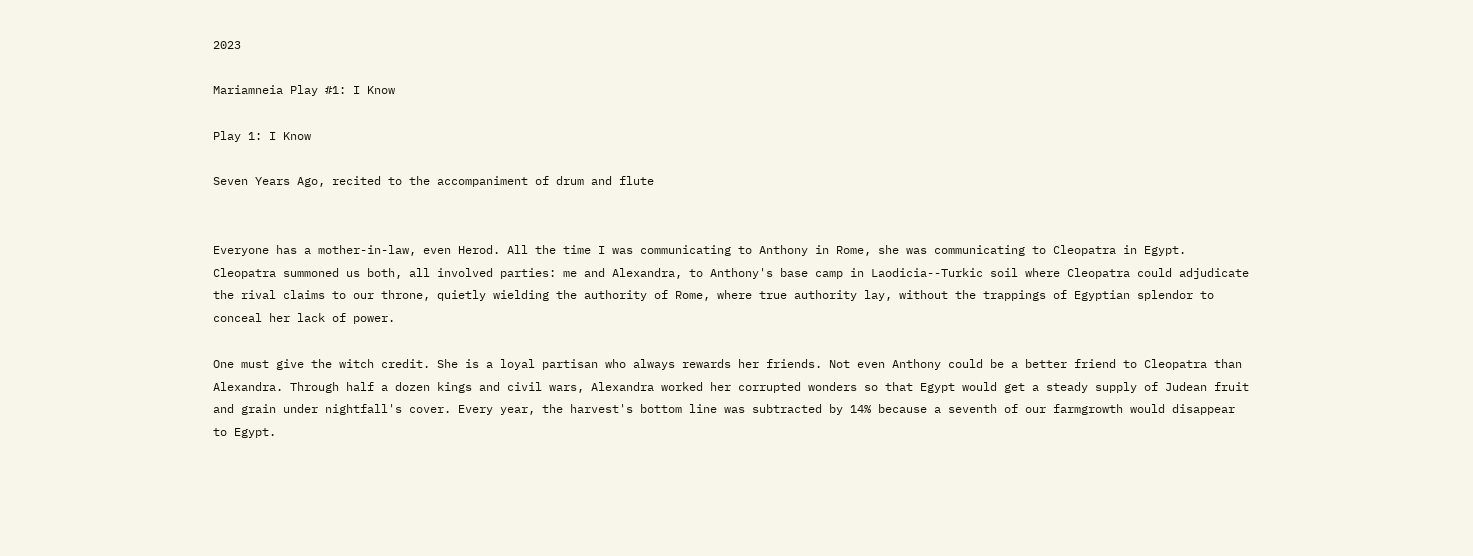2023

Mariamneia Play #1: I Know

Play 1: I Know

Seven Years Ago, recited to the accompaniment of drum and flute


Everyone has a mother-in-law, even Herod. All the time I was communicating to Anthony in Rome, she was communicating to Cleopatra in Egypt. Cleopatra summoned us both, all involved parties: me and Alexandra, to Anthony's base camp in Laodicia--Turkic soil where Cleopatra could adjudicate the rival claims to our throne, quietly wielding the authority of Rome, where true authority lay, without the trappings of Egyptian splendor to conceal her lack of power.

One must give the witch credit. She is a loyal partisan who always rewards her friends. Not even Anthony could be a better friend to Cleopatra than Alexandra. Through half a dozen kings and civil wars, Alexandra worked her corrupted wonders so that Egypt would get a steady supply of Judean fruit and grain under nightfall's cover. Every year, the harvest's bottom line was subtracted by 14% because a seventh of our farmgrowth would disappear to Egypt.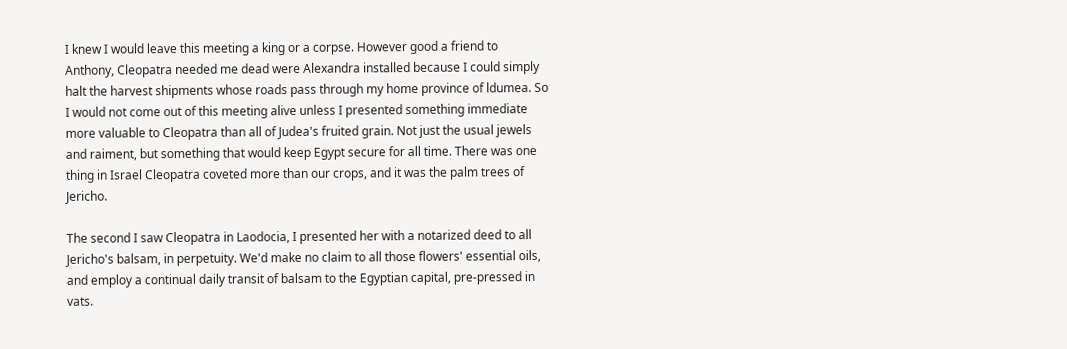I knew I would leave this meeting a king or a corpse. However good a friend to Anthony, Cleopatra needed me dead were Alexandra installed because I could simply halt the harvest shipments whose roads pass through my home province of ldumea. So I would not come out of this meeting alive unless I presented something immediate more valuable to Cleopatra than all of Judea's fruited grain. Not just the usual jewels and raiment, but something that would keep Egypt secure for all time. There was one thing in Israel Cleopatra coveted more than our crops, and it was the palm trees of Jericho.

The second I saw Cleopatra in Laodocia, I presented her with a notarized deed to all Jericho's balsam, in perpetuity. We'd make no claim to all those flowers' essential oils, and employ a continual daily transit of balsam to the Egyptian capital, pre-pressed in vats.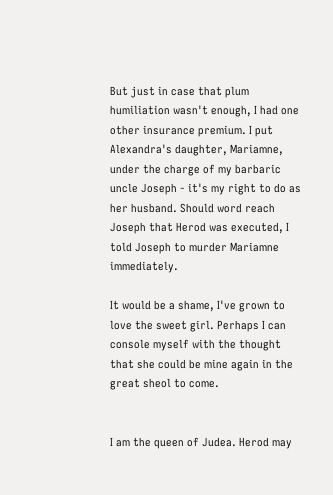But just in case that plum humiliation wasn't enough, I had one other insurance premium. I put Alexandra's daughter, Mariamne, under the charge of my barbaric uncle Joseph - it's my right to do as her husband. Should word reach Joseph that Herod was executed, I told Joseph to murder Mariamne immediately.

It would be a shame, I've grown to love the sweet girl. Perhaps I can console myself with the thought that she could be mine again in the great sheol to come.


I am the queen of Judea. Herod may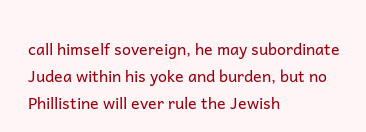call himself sovereign, he may subordinate Judea within his yoke and burden, but no Phillistine will ever rule the Jewish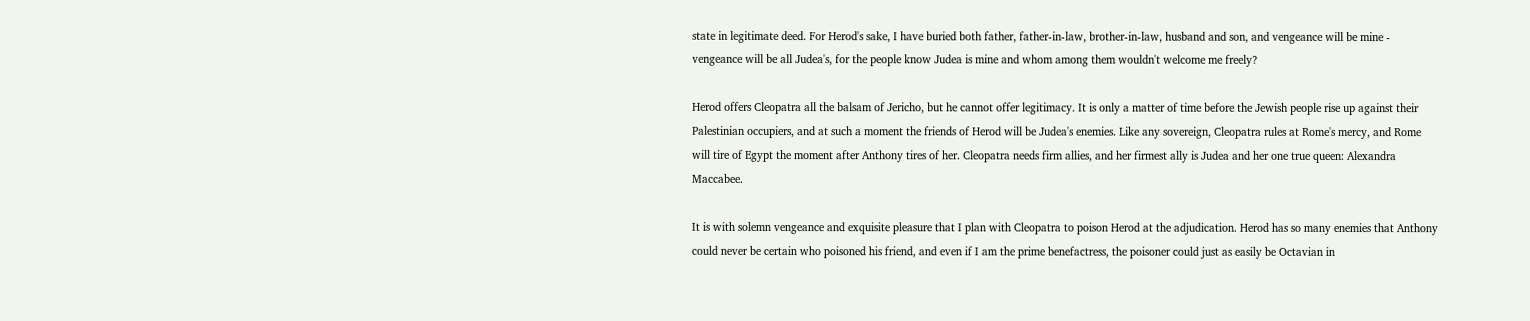state in legitimate deed. For Herod's sake, I have buried both father, father-in-law, brother-in-law, husband and son, and vengeance will be mine - vengeance will be all Judea's, for the people know Judea is mine and whom among them wouldn't welcome me freely?

Herod offers Cleopatra all the balsam of Jericho, but he cannot offer legitimacy. It is only a matter of time before the Jewish people rise up against their Palestinian occupiers, and at such a moment the friends of Herod will be Judea's enemies. Like any sovereign, Cleopatra rules at Rome's mercy, and Rome will tire of Egypt the moment after Anthony tires of her. Cleopatra needs firm allies, and her firmest ally is Judea and her one true queen: Alexandra Maccabee.

It is with solemn vengeance and exquisite pleasure that I plan with Cleopatra to poison Herod at the adjudication. Herod has so many enemies that Anthony could never be certain who poisoned his friend, and even if I am the prime benefactress, the poisoner could just as easily be Octavian in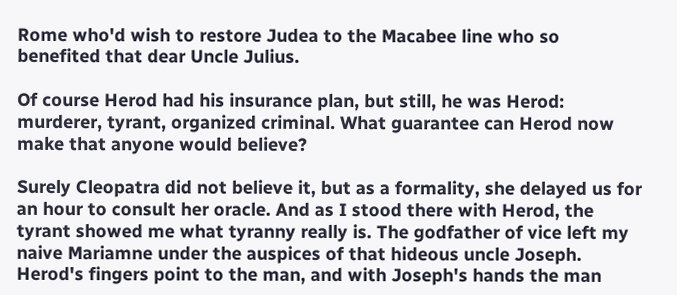Rome who'd wish to restore Judea to the Macabee line who so benefited that dear Uncle Julius.

Of course Herod had his insurance plan, but still, he was Herod: murderer, tyrant, organized criminal. What guarantee can Herod now make that anyone would believe?

Surely Cleopatra did not believe it, but as a formality, she delayed us for an hour to consult her oracle. And as I stood there with Herod, the tyrant showed me what tyranny really is. The godfather of vice left my naive Mariamne under the auspices of that hideous uncle Joseph. Herod's fingers point to the man, and with Joseph's hands the man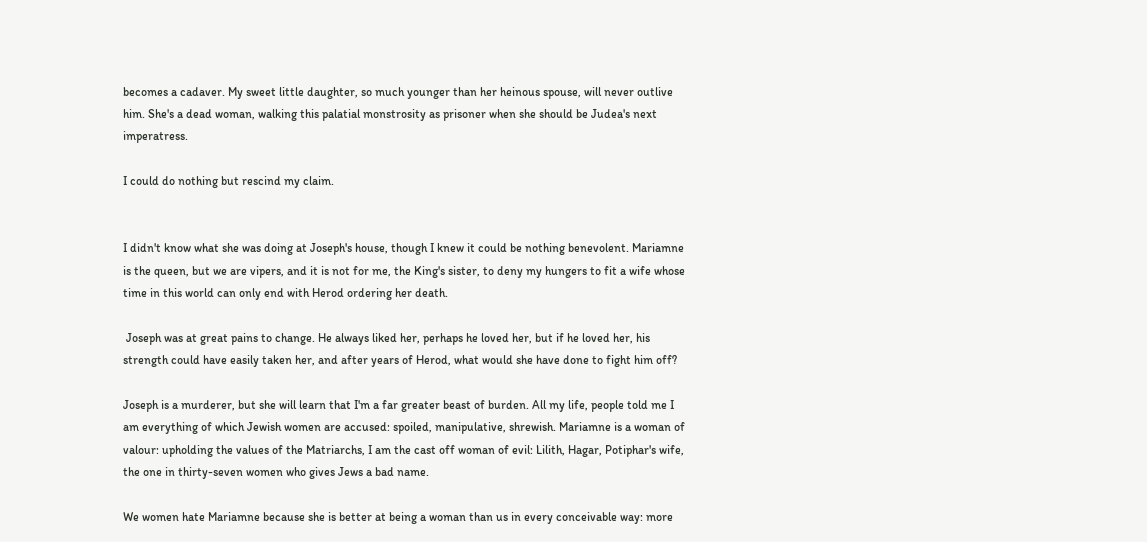becomes a cadaver. My sweet little daughter, so much younger than her heinous spouse, will never outlive him. She's a dead woman, walking this palatial monstrosity as prisoner when she should be Judea's next imperatress.

I could do nothing but rescind my claim.


I didn't know what she was doing at Joseph's house, though I knew it could be nothing benevolent. Mariamne is the queen, but we are vipers, and it is not for me, the King's sister, to deny my hungers to fit a wife whose time in this world can only end with Herod ordering her death.

 Joseph was at great pains to change. He always liked her, perhaps he loved her, but if he loved her, his strength could have easily taken her, and after years of Herod, what would she have done to fight him off?

Joseph is a murderer, but she will learn that I'm a far greater beast of burden. All my life, people told me I am everything of which Jewish women are accused: spoiled, manipulative, shrewish. Mariamne is a woman of valour: upholding the values of the Matriarchs, I am the cast off woman of evil: Lilith, Hagar, Potiphar's wife, the one in thirty-seven women who gives Jews a bad name.

We women hate Mariamne because she is better at being a woman than us in every conceivable way: more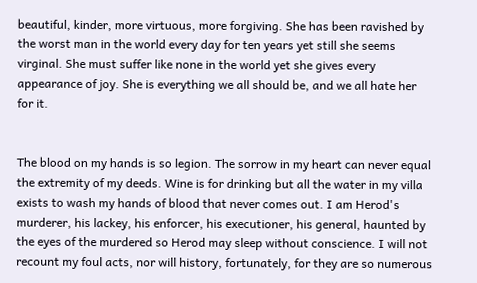beautiful, kinder, more virtuous, more forgiving. She has been ravished by the worst man in the world every day for ten years yet still she seems virginal. She must suffer like none in the world yet she gives every appearance of joy. She is everything we all should be, and we all hate her for it.


The blood on my hands is so legion. The sorrow in my heart can never equal the extremity of my deeds. Wine is for drinking but all the water in my villa exists to wash my hands of blood that never comes out. I am Herod's murderer, his lackey, his enforcer, his executioner, his general, haunted by the eyes of the murdered so Herod may sleep without conscience. I will not recount my foul acts, nor will history, fortunately, for they are so numerous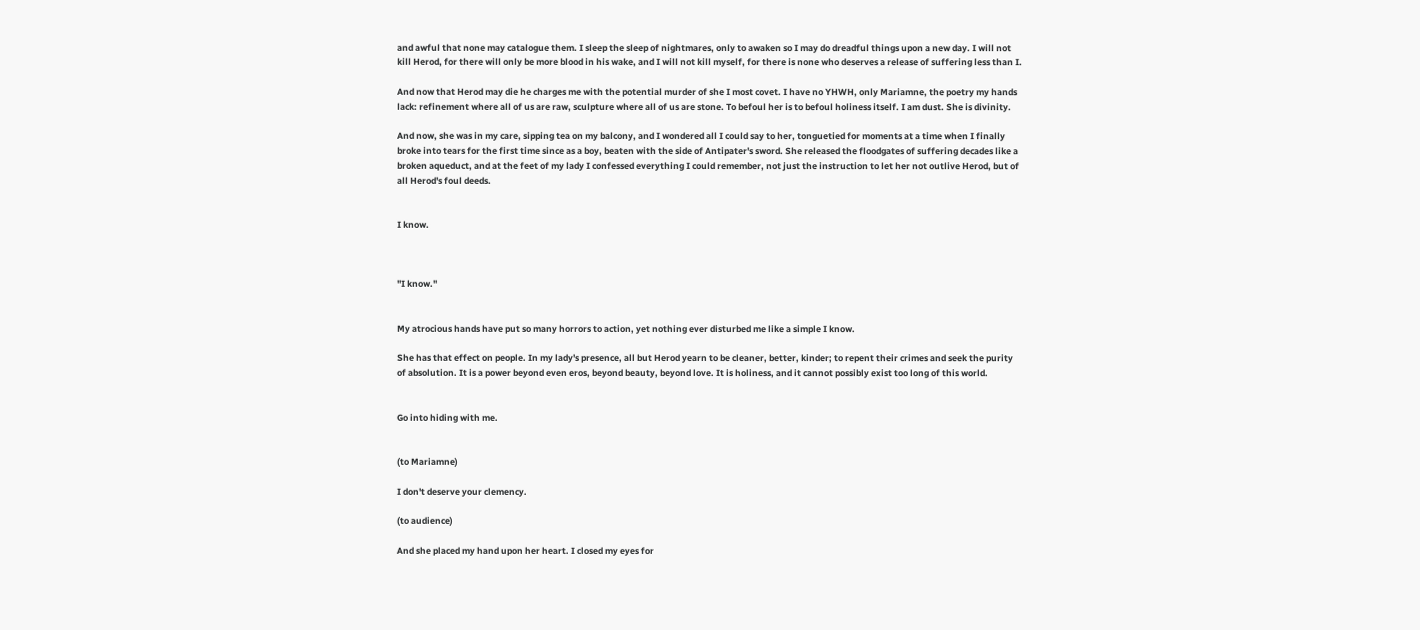and awful that none may catalogue them. I sleep the sleep of nightmares, only to awaken so I may do dreadful things upon a new day. I will not kill Herod, for there will only be more blood in his wake, and I will not kill myself, for there is none who deserves a release of suffering less than I.

And now that Herod may die he charges me with the potential murder of she I most covet. I have no YHWH, only Mariamne, the poetry my hands lack: refinement where all of us are raw, sculpture where all of us are stone. To befoul her is to befoul holiness itself. I am dust. She is divinity.

And now, she was in my care, sipping tea on my balcony, and I wondered all I could say to her, tonguetied for moments at a time when I finally broke into tears for the first time since as a boy, beaten with the side of Antipater's sword. She released the floodgates of suffering decades like a broken aqueduct, and at the feet of my lady I confessed everything I could remember, not just the instruction to let her not outlive Herod, but of all Herod's foul deeds.


I know.



"I know."


My atrocious hands have put so many horrors to action, yet nothing ever disturbed me like a simple I know.

She has that effect on people. In my lady's presence, all but Herod yearn to be cleaner, better, kinder; to repent their crimes and seek the purity of absolution. It is a power beyond even eros, beyond beauty, beyond love. It is holiness, and it cannot possibly exist too long of this world.


Go into hiding with me.


(to Mariamne)

I don't deserve your clemency.

(to audience)

And she placed my hand upon her heart. I closed my eyes for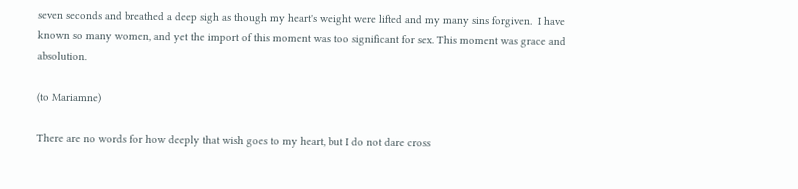seven seconds and breathed a deep sigh as though my heart's weight were lifted and my many sins forgiven.  I have known so many women, and yet the import of this moment was too significant for sex. This moment was grace and absolution.

(to Mariamne)

There are no words for how deeply that wish goes to my heart, but I do not dare cross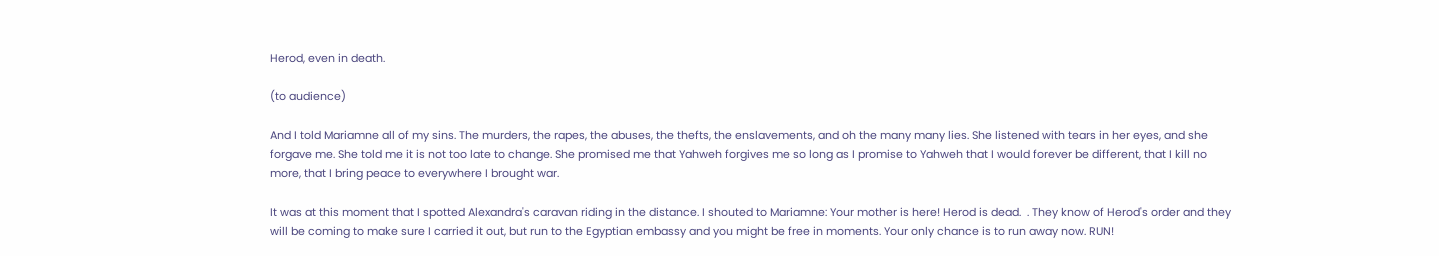Herod, even in death.

(to audience)

And I told Mariamne all of my sins. The murders, the rapes, the abuses, the thefts, the enslavements, and oh the many many lies. She listened with tears in her eyes, and she forgave me. She told me it is not too late to change. She promised me that Yahweh forgives me so long as I promise to Yahweh that I would forever be different, that I kill no more, that I bring peace to everywhere I brought war.

It was at this moment that I spotted Alexandra's caravan riding in the distance. I shouted to Mariamne: Your mother is here! Herod is dead.  . They know of Herod's order and they will be coming to make sure I carried it out, but run to the Egyptian embassy and you might be free in moments. Your only chance is to run away now. RUN!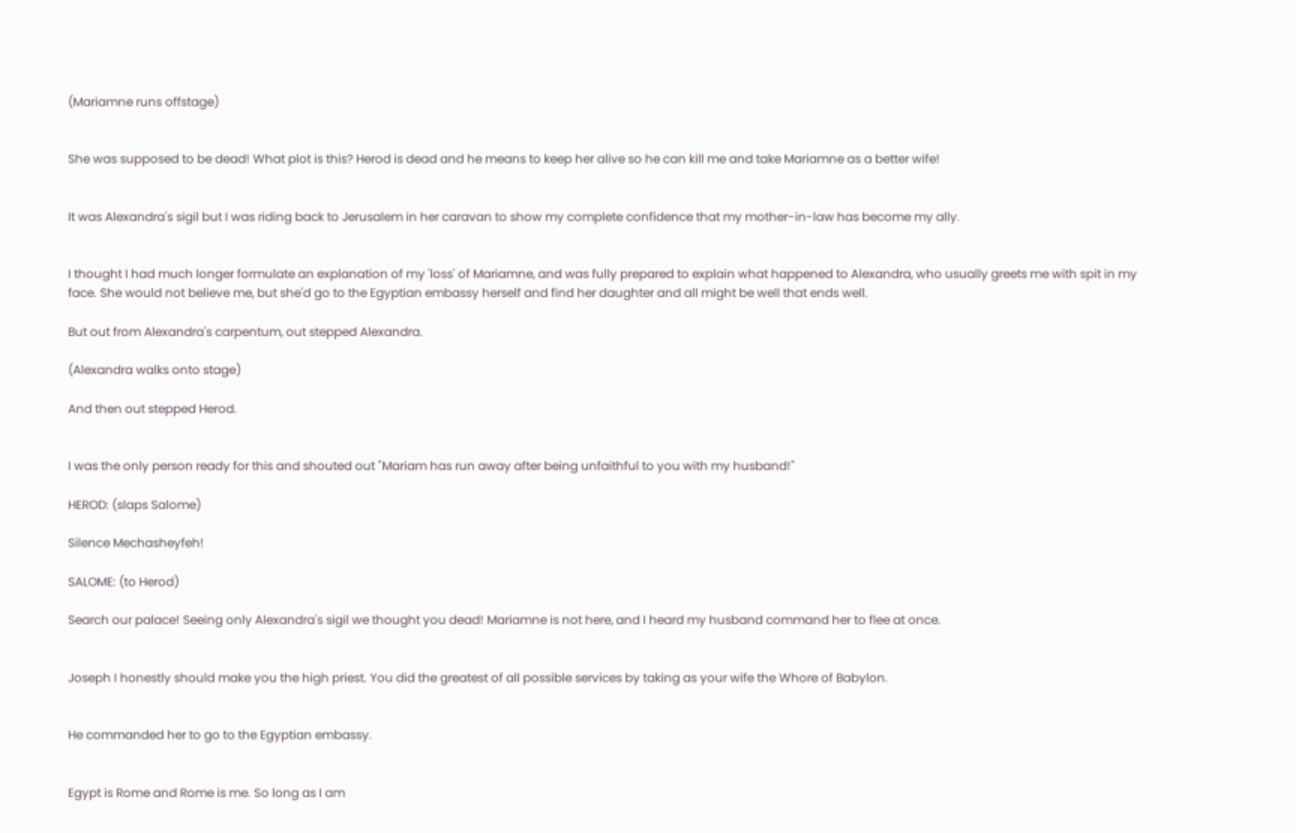(Mariamne runs offstage)


She was supposed to be dead! What plot is this? Herod is dead and he means to keep her alive so he can kill me and take Mariamne as a better wife!


It was Alexandra's sigil but I was riding back to Jerusalem in her caravan to show my complete confidence that my mother-in-law has become my ally.


I thought I had much longer formulate an explanation of my 'loss' of Mariamne, and was fully prepared to explain what happened to Alexandra, who usually greets me with spit in my face. She would not believe me, but she'd go to the Egyptian embassy herself and find her daughter and all might be well that ends well.

But out from Alexandra's carpentum, out stepped Alexandra.

(Alexandra walks onto stage)

And then out stepped Herod.


I was the only person ready for this and shouted out "Mariam has run away after being unfaithful to you with my husband!"

HEROD: (slaps Salome)

Silence Mechasheyfeh!

SALOME: (to Herod)

Search our palace! Seeing only Alexandra's sigil we thought you dead! Mariamne is not here, and I heard my husband command her to flee at once.


Joseph I honestly should make you the high priest. You did the greatest of all possible services by taking as your wife the Whore of Babylon.


He commanded her to go to the Egyptian embassy.


Egypt is Rome and Rome is me. So long as I am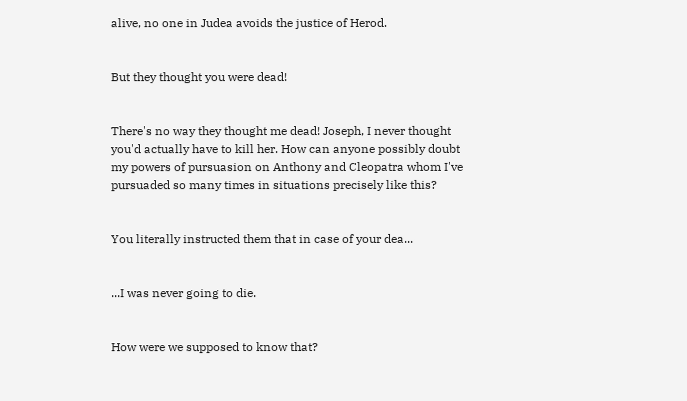alive, no one in Judea avoids the justice of Herod.


But they thought you were dead!


There's no way they thought me dead! Joseph, I never thought you'd actually have to kill her. How can anyone possibly doubt my powers of pursuasion on Anthony and Cleopatra whom I've pursuaded so many times in situations precisely like this?


You literally instructed them that in case of your dea...


...I was never going to die.


How were we supposed to know that?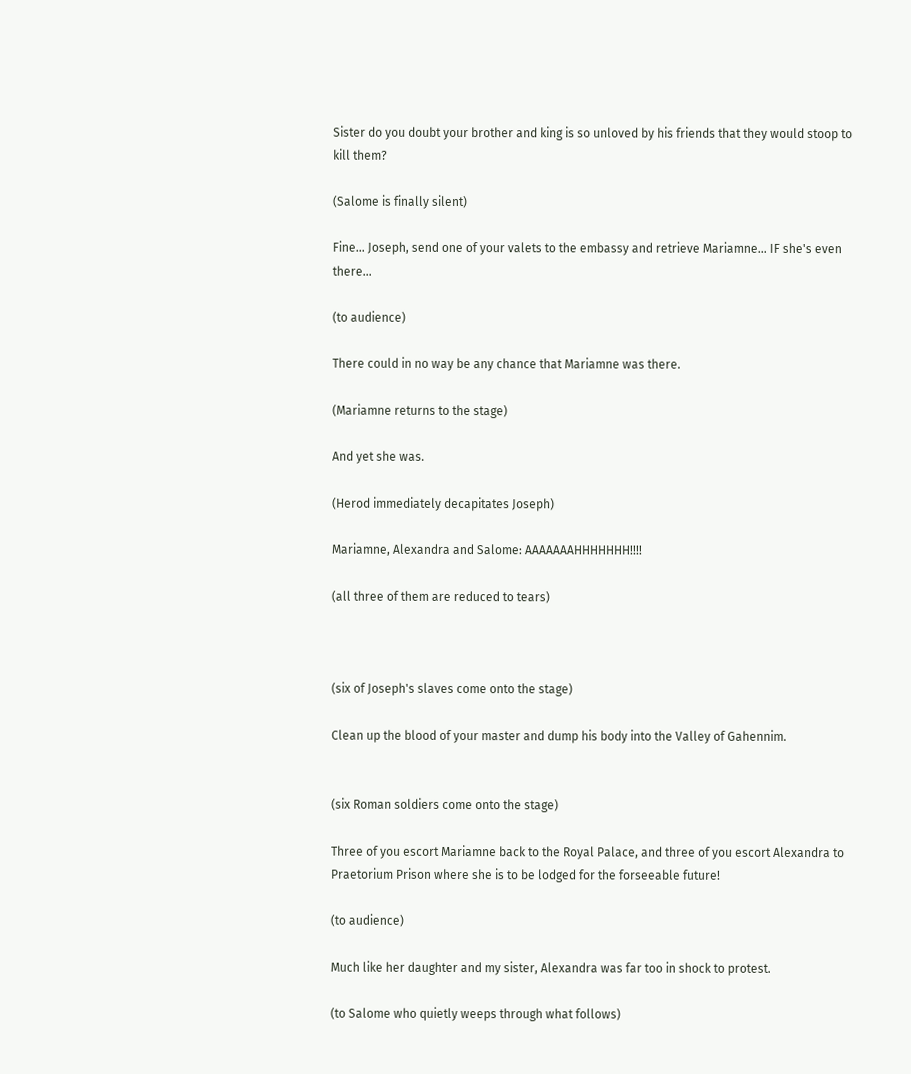Sister do you doubt your brother and king is so unloved by his friends that they would stoop to kill them?

(Salome is finally silent)

Fine... Joseph, send one of your valets to the embassy and retrieve Mariamne... IF she's even there...

(to audience)

There could in no way be any chance that Mariamne was there.

(Mariamne returns to the stage)

And yet she was.

(Herod immediately decapitates Joseph)

Mariamne, Alexandra and Salome: AAAAAAAHHHHHHH!!!!

(all three of them are reduced to tears)



(six of Joseph's slaves come onto the stage)

Clean up the blood of your master and dump his body into the Valley of Gahennim.


(six Roman soldiers come onto the stage)

Three of you escort Mariamne back to the Royal Palace, and three of you escort Alexandra to Praetorium Prison where she is to be lodged for the forseeable future!

(to audience)

Much like her daughter and my sister, Alexandra was far too in shock to protest.

(to Salome who quietly weeps through what follows)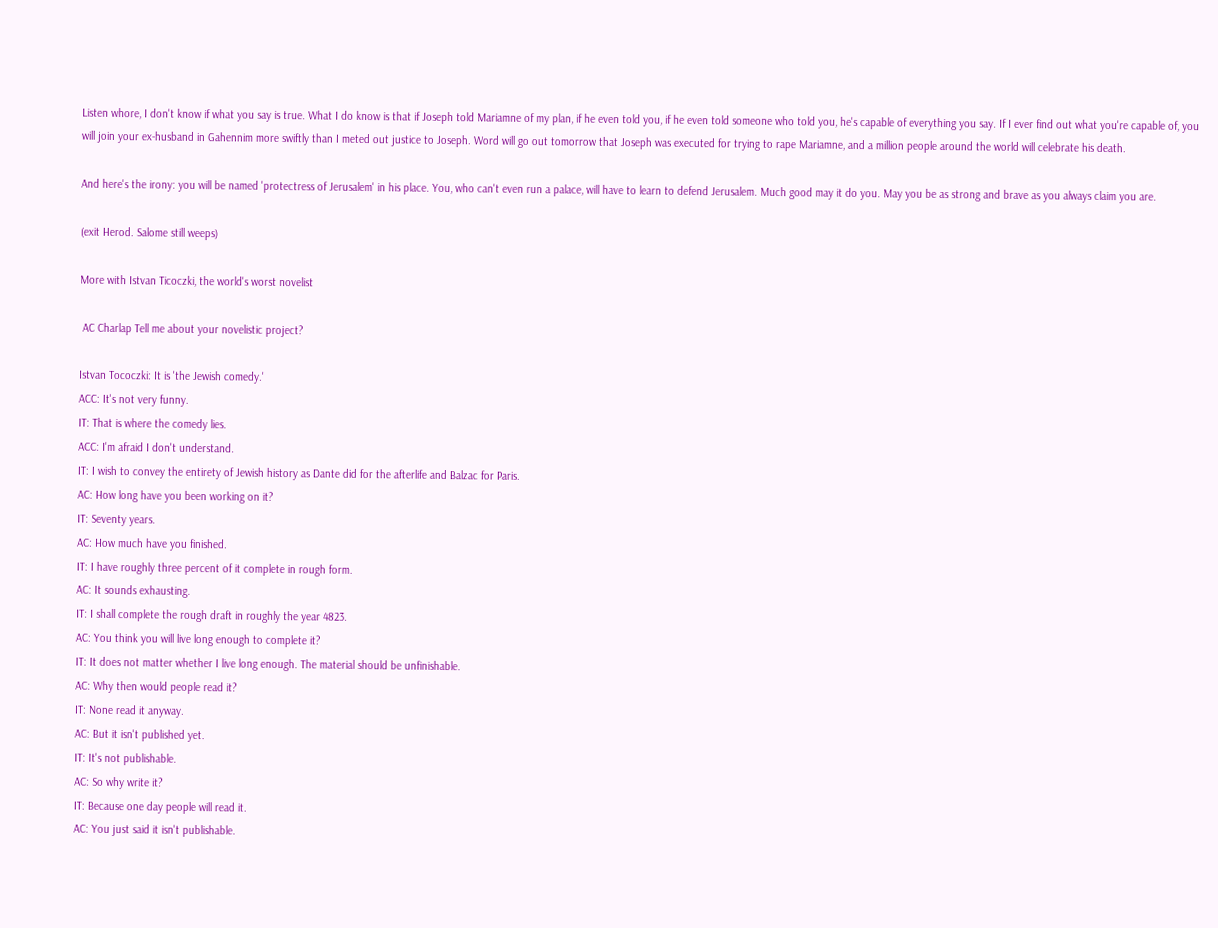Listen whore, I don't know if what you say is true. What I do know is that if Joseph told Mariamne of my plan, if he even told you, if he even told someone who told you, he's capable of everything you say. If I ever find out what you're capable of, you will join your ex-husband in Gahennim more swiftly than I meted out justice to Joseph. Word will go out tomorrow that Joseph was executed for trying to rape Mariamne, and a million people around the world will celebrate his death.

And here's the irony: you will be named 'protectress of Jerusalem' in his place. You, who can't even run a palace, will have to learn to defend Jerusalem. Much good may it do you. May you be as strong and brave as you always claim you are.

(exit Herod. Salome still weeps)

More with Istvan Ticoczki, the world's worst novelist

 AC Charlap Tell me about your novelistic project?

Istvan Tococzki: It is 'the Jewish comedy.'
ACC: It's not very funny.
IT: That is where the comedy lies.
ACC: I'm afraid I don't understand.
IT: I wish to convey the entirety of Jewish history as Dante did for the afterlife and Balzac for Paris.
AC: How long have you been working on it?
IT: Seventy years.
AC: How much have you finished.
IT: I have roughly three percent of it complete in rough form.
AC: It sounds exhausting.
IT: I shall complete the rough draft in roughly the year 4823.
AC: You think you will live long enough to complete it?
IT: It does not matter whether I live long enough. The material should be unfinishable.
AC: Why then would people read it?
IT: None read it anyway.
AC: But it isn't published yet.
IT: It's not publishable.
AC: So why write it?
IT: Because one day people will read it.
AC: You just said it isn't publishable.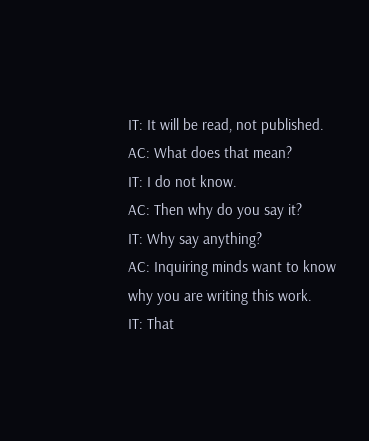IT: It will be read, not published.
AC: What does that mean?
IT: I do not know.
AC: Then why do you say it?
IT: Why say anything?
AC: Inquiring minds want to know why you are writing this work.
IT: That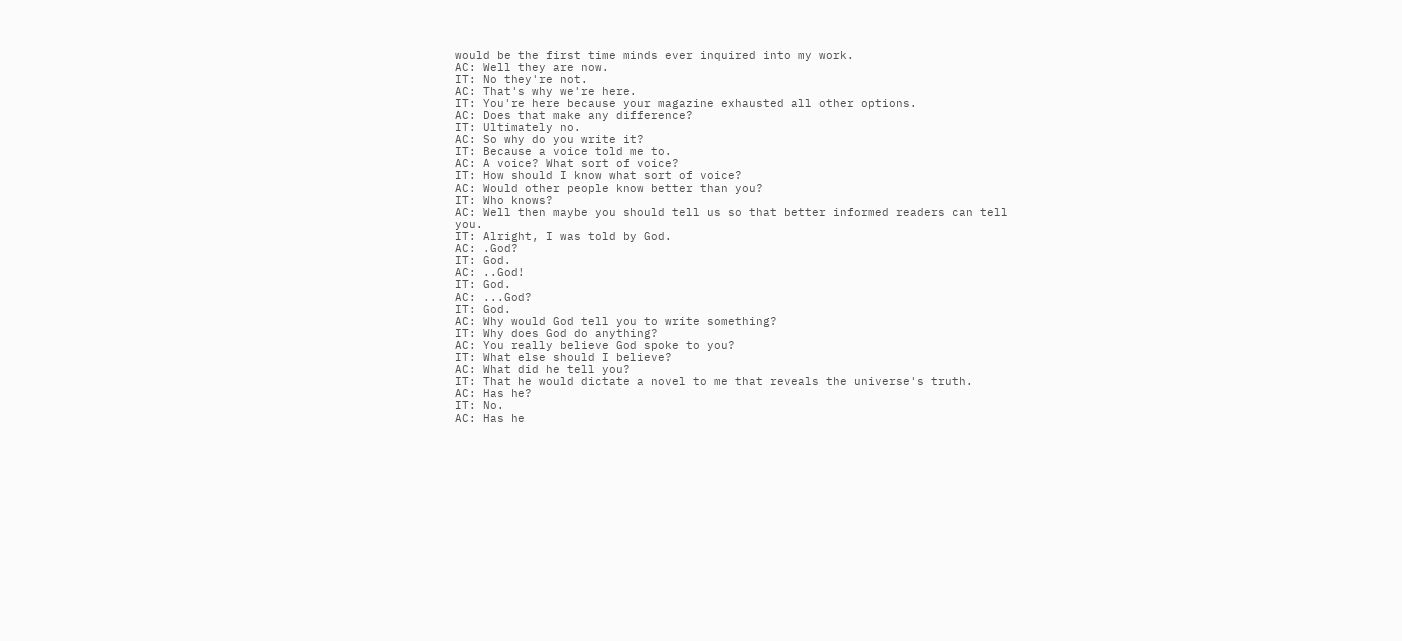would be the first time minds ever inquired into my work.
AC: Well they are now.
IT: No they're not.
AC: That's why we're here.
IT: You're here because your magazine exhausted all other options.
AC: Does that make any difference?
IT: Ultimately no.
AC: So why do you write it?
IT: Because a voice told me to.
AC: A voice? What sort of voice?
IT: How should I know what sort of voice?
AC: Would other people know better than you?
IT: Who knows?
AC: Well then maybe you should tell us so that better informed readers can tell you.
IT: Alright, I was told by God.
AC: .God?
IT: God.
AC: ..God!
IT: God.
AC: ...God?
IT: God.
AC: Why would God tell you to write something?
IT: Why does God do anything?
AC: You really believe God spoke to you?
IT: What else should I believe?
AC: What did he tell you?
IT: That he would dictate a novel to me that reveals the universe's truth.
AC: Has he?
IT: No.
AC: Has he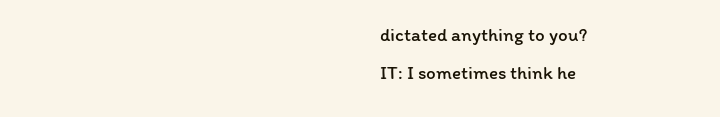dictated anything to you?
IT: I sometimes think he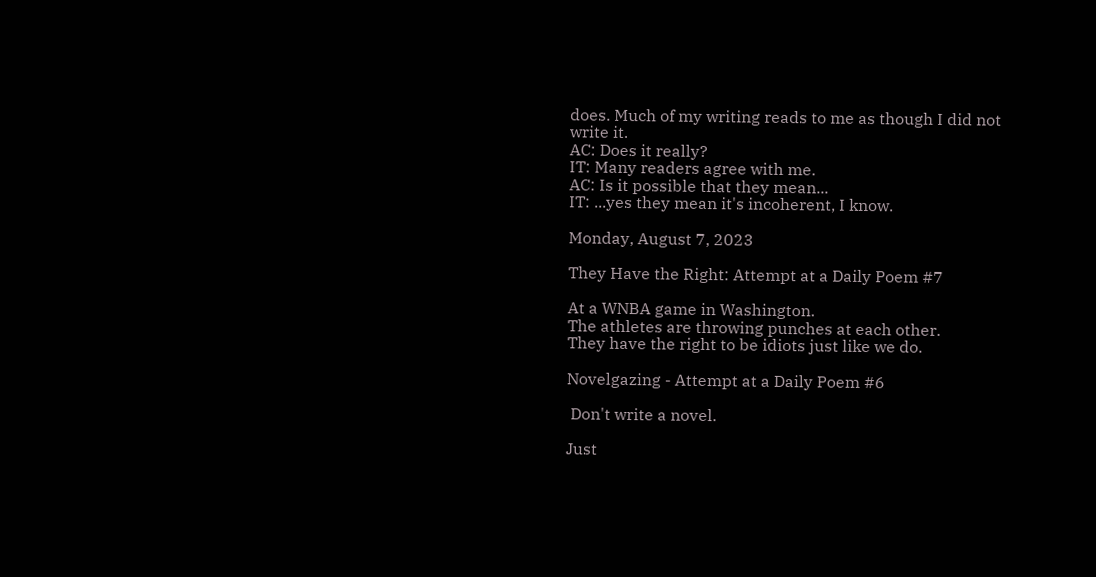does. Much of my writing reads to me as though I did not write it.
AC: Does it really?
IT: Many readers agree with me.
AC: Is it possible that they mean...
IT: ...yes they mean it's incoherent, I know.

Monday, August 7, 2023

They Have the Right: Attempt at a Daily Poem #7

At a WNBA game in Washington.
The athletes are throwing punches at each other.
They have the right to be idiots just like we do.

Novelgazing - Attempt at a Daily Poem #6

 Don't write a novel.

Just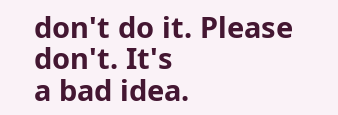don't do it. Please don't. It's
a bad idea.